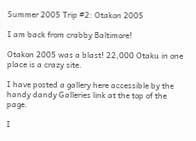Summer 2005 Trip #2: Otakon 2005

I am back from crabby Baltimore!

Otakon 2005 was a blast! 22,000 Otaku in one place is a crazy site.

I have posted a gallery here accessible by the handy dandy Galleries link at the top of the page.

I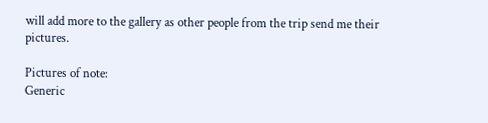will add more to the gallery as other people from the trip send me their pictures.

Pictures of note:
Generic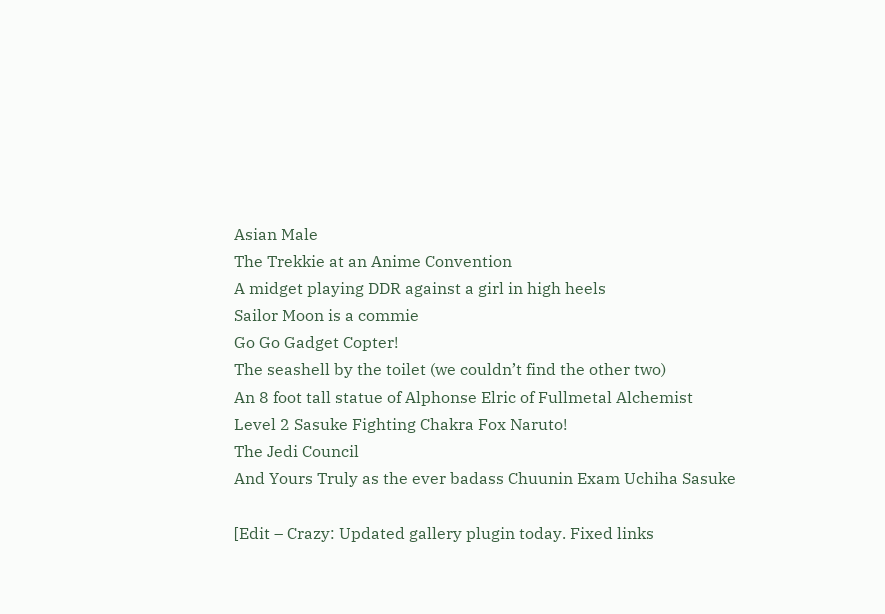Asian Male
The Trekkie at an Anime Convention
A midget playing DDR against a girl in high heels
Sailor Moon is a commie
Go Go Gadget Copter!
The seashell by the toilet (we couldn’t find the other two)
An 8 foot tall statue of Alphonse Elric of Fullmetal Alchemist
Level 2 Sasuke Fighting Chakra Fox Naruto!
The Jedi Council
And Yours Truly as the ever badass Chuunin Exam Uchiha Sasuke

[Edit – Crazy: Updated gallery plugin today. Fixed links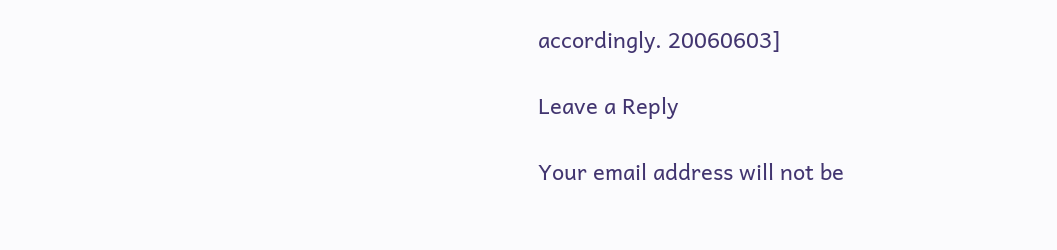accordingly. 20060603]

Leave a Reply

Your email address will not be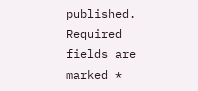published. Required fields are marked *